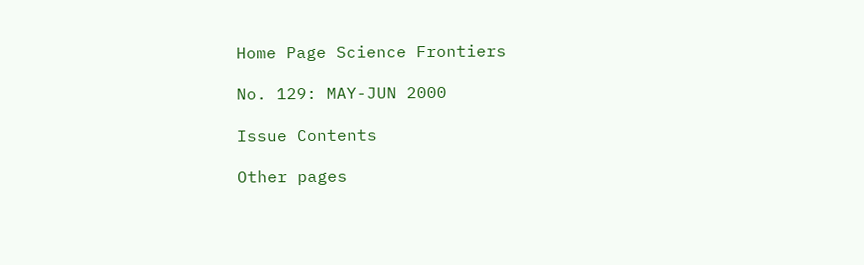Home Page Science Frontiers

No. 129: MAY-JUN 2000

Issue Contents

Other pages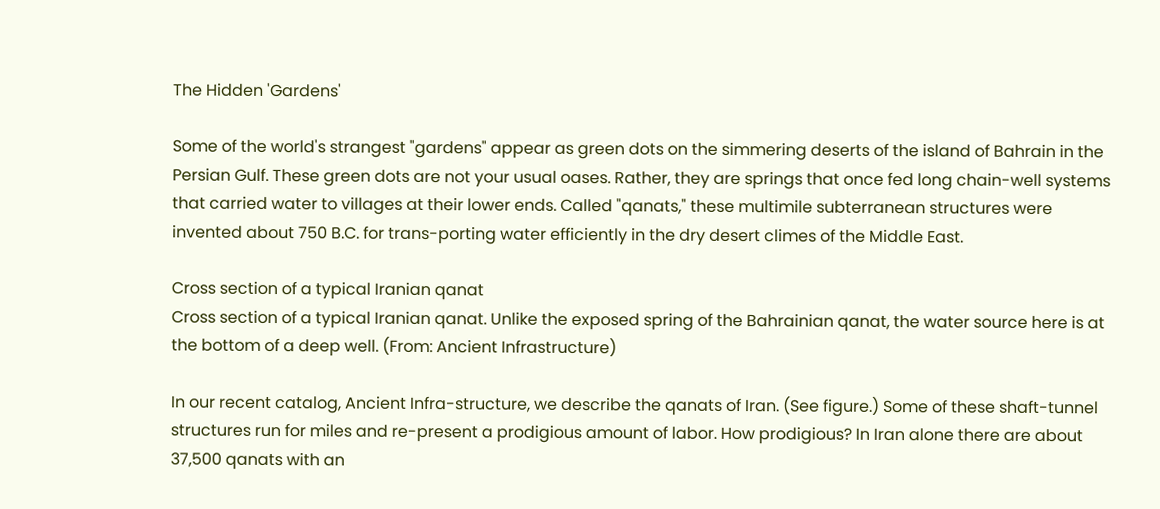The Hidden 'Gardens'

Some of the world's strangest "gardens" appear as green dots on the simmering deserts of the island of Bahrain in the Persian Gulf. These green dots are not your usual oases. Rather, they are springs that once fed long chain-well systems that carried water to villages at their lower ends. Called "qanats," these multimile subterranean structures were invented about 750 B.C. for trans-porting water efficiently in the dry desert climes of the Middle East.

Cross section of a typical Iranian qanat
Cross section of a typical Iranian qanat. Unlike the exposed spring of the Bahrainian qanat, the water source here is at the bottom of a deep well. (From: Ancient Infrastructure)

In our recent catalog, Ancient Infra-structure, we describe the qanats of Iran. (See figure.) Some of these shaft-tunnel structures run for miles and re-present a prodigious amount of labor. How prodigious? In Iran alone there are about 37,500 qanats with an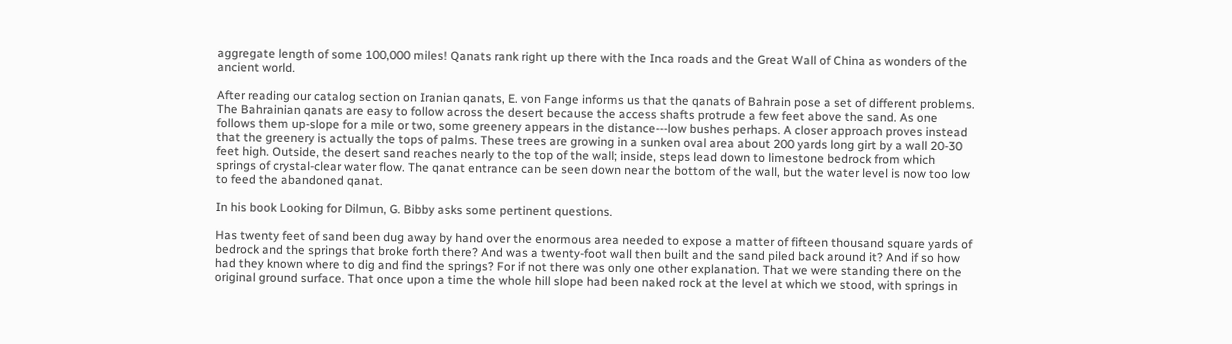aggregate length of some 100,000 miles! Qanats rank right up there with the Inca roads and the Great Wall of China as wonders of the ancient world.

After reading our catalog section on Iranian qanats, E. von Fange informs us that the qanats of Bahrain pose a set of different problems. The Bahrainian qanats are easy to follow across the desert because the access shafts protrude a few feet above the sand. As one follows them up-slope for a mile or two, some greenery appears in the distance---low bushes perhaps. A closer approach proves instead that the greenery is actually the tops of palms. These trees are growing in a sunken oval area about 200 yards long girt by a wall 20-30 feet high. Outside, the desert sand reaches nearly to the top of the wall; inside, steps lead down to limestone bedrock from which springs of crystal-clear water flow. The qanat entrance can be seen down near the bottom of the wall, but the water level is now too low to feed the abandoned qanat.

In his book Looking for Dilmun, G. Bibby asks some pertinent questions.

Has twenty feet of sand been dug away by hand over the enormous area needed to expose a matter of fifteen thousand square yards of bedrock and the springs that broke forth there? And was a twenty-foot wall then built and the sand piled back around it? And if so how had they known where to dig and find the springs? For if not there was only one other explanation. That we were standing there on the original ground surface. That once upon a time the whole hill slope had been naked rock at the level at which we stood, with springs in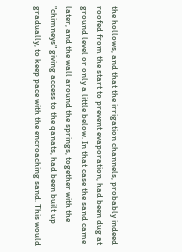the hollows, and that the irrigation channels, probably indeed roofed from the start to prevent evaporation, had been dug at ground level or only a little below. In that case the sand came later, and the wall around the springs, together with the "chimneys" giving access to the qanats, had been built up gradually, to keep pace with the encroaching sand. This would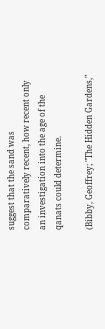suggest that the sand was comparatively recent, how recent only an investigation into the age of the qanats could determine.

(Bibby, Geoffrey; "The Hidden Gardens,"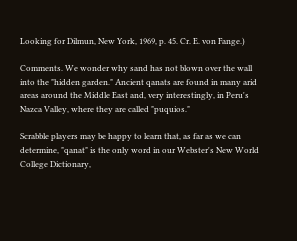Looking for Dilmun, New York, 1969, p. 45. Cr. E. von Fange.)

Comments. We wonder why sand has not blown over the wall into the "hidden garden." Ancient qanats are found in many arid areas around the Middle East and, very interestingly, in Peru's Nazca Valley, where they are called "puquios."

Scrabble players may be happy to learn that, as far as we can determine, "qanat" is the only word in our Webster's New World College Dictionary,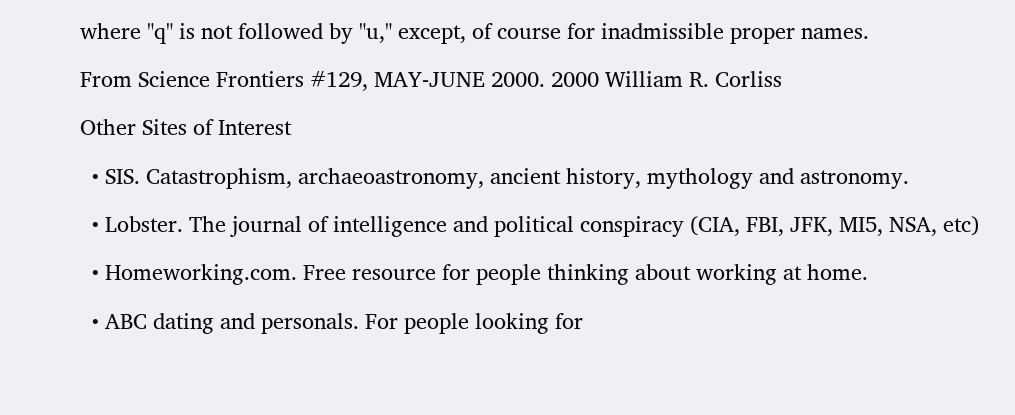where "q" is not followed by "u," except, of course for inadmissible proper names.

From Science Frontiers #129, MAY-JUNE 2000. 2000 William R. Corliss

Other Sites of Interest

  • SIS. Catastrophism, archaeoastronomy, ancient history, mythology and astronomy.

  • Lobster. The journal of intelligence and political conspiracy (CIA, FBI, JFK, MI5, NSA, etc)

  • Homeworking.com. Free resource for people thinking about working at home.

  • ABC dating and personals. For people looking for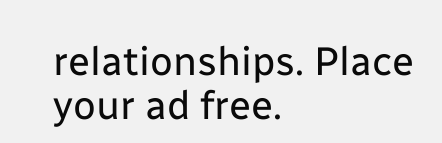relationships. Place your ad free.